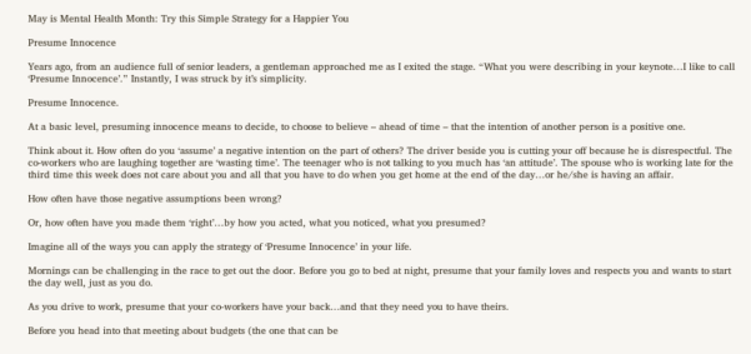May is Mental Health Month: Try this Simple Strategy for a Happier You

Presume Innocence

Years ago, from an audience full of senior leaders, a gentleman approached me as I exited the stage. “What you were describing in your keynote…I like to call ‘Presume Innocence’.” Instantly, I was struck by it’s simplicity.

Presume Innocence.

At a basic level, presuming innocence means to decide, to choose to believe – ahead of time – that the intention of another person is a positive one.

Think about it. How often do you ‘assume’ a negative intention on the part of others? The driver beside you is cutting your off because he is disrespectful. The co-workers who are laughing together are ‘wasting time’. The teenager who is not talking to you much has ‘an attitude’. The spouse who is working late for the third time this week does not care about you and all that you have to do when you get home at the end of the day…or he/she is having an affair.

How often have those negative assumptions been wrong?

Or, how often have you made them ‘right’…by how you acted, what you noticed, what you presumed?

Imagine all of the ways you can apply the strategy of ‘Presume Innocence’ in your life.

Mornings can be challenging in the race to get out the door. Before you go to bed at night, presume that your family loves and respects you and wants to start the day well, just as you do.

As you drive to work, presume that your co-workers have your back…and that they need you to have theirs.

Before you head into that meeting about budgets (the one that can be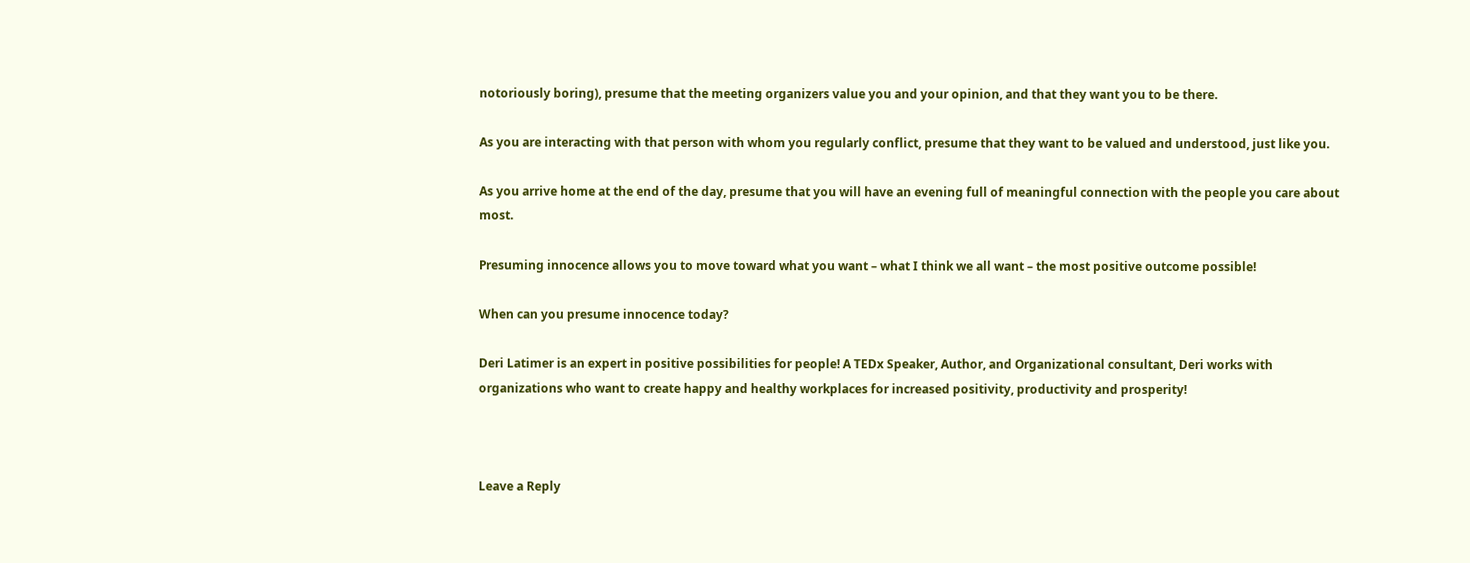notoriously boring), presume that the meeting organizers value you and your opinion, and that they want you to be there.

As you are interacting with that person with whom you regularly conflict, presume that they want to be valued and understood, just like you.

As you arrive home at the end of the day, presume that you will have an evening full of meaningful connection with the people you care about most.

Presuming innocence allows you to move toward what you want – what I think we all want – the most positive outcome possible!

When can you presume innocence today?

Deri Latimer is an expert in positive possibilities for people! A TEDx Speaker, Author, and Organizational consultant, Deri works with organizations who want to create happy and healthy workplaces for increased positivity, productivity and prosperity!



Leave a Reply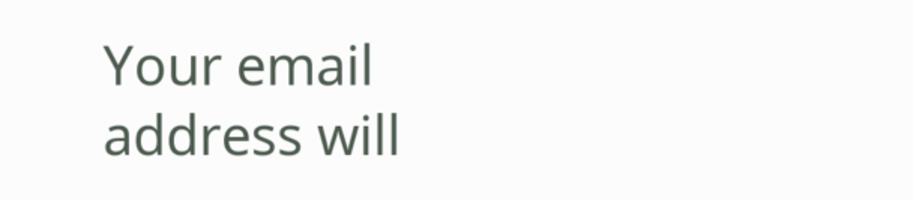Your email address will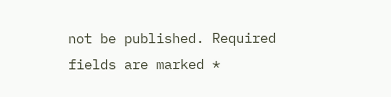not be published. Required fields are marked *